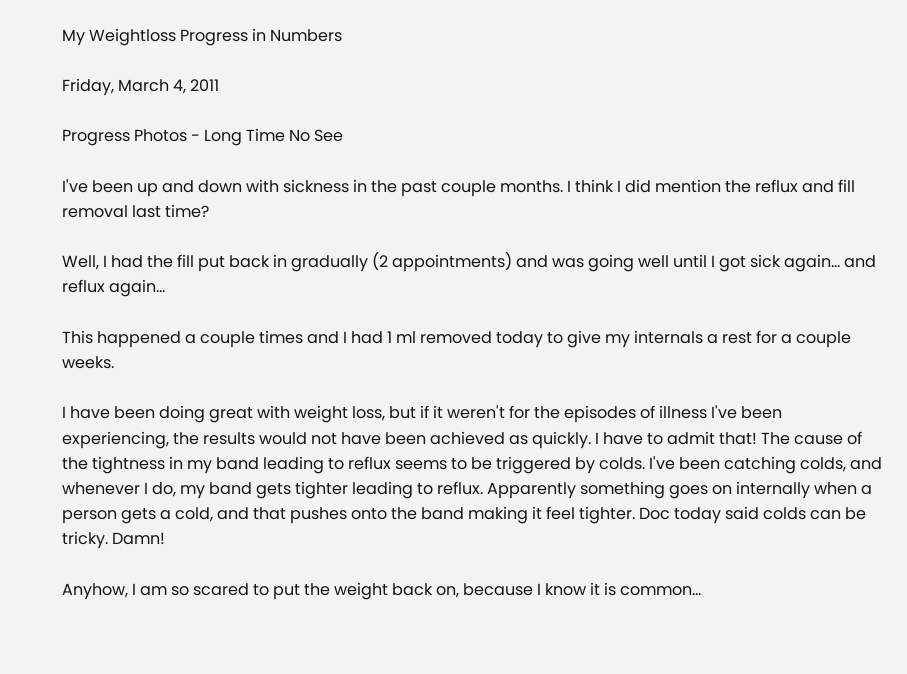My Weightloss Progress in Numbers

Friday, March 4, 2011

Progress Photos - Long Time No See

I've been up and down with sickness in the past couple months. I think I did mention the reflux and fill removal last time?

Well, I had the fill put back in gradually (2 appointments) and was going well until I got sick again... and reflux again...

This happened a couple times and I had 1 ml removed today to give my internals a rest for a couple weeks.

I have been doing great with weight loss, but if it weren't for the episodes of illness I've been experiencing, the results would not have been achieved as quickly. I have to admit that! The cause of the tightness in my band leading to reflux seems to be triggered by colds. I've been catching colds, and whenever I do, my band gets tighter leading to reflux. Apparently something goes on internally when a person gets a cold, and that pushes onto the band making it feel tighter. Doc today said colds can be tricky. Damn!

Anyhow, I am so scared to put the weight back on, because I know it is common...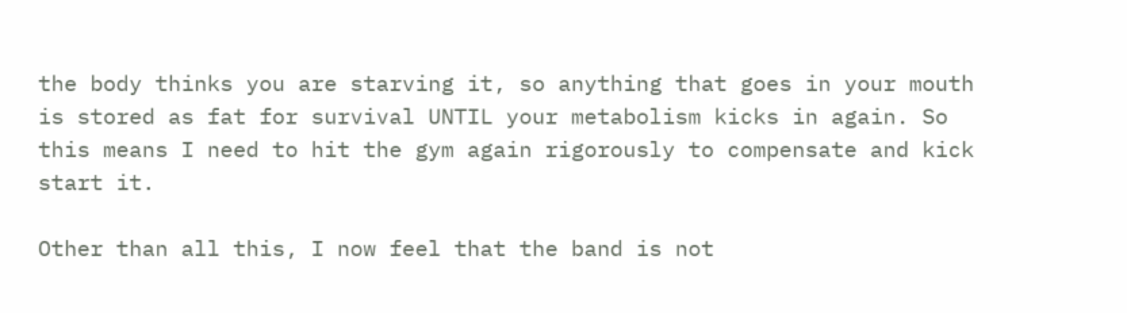the body thinks you are starving it, so anything that goes in your mouth is stored as fat for survival UNTIL your metabolism kicks in again. So this means I need to hit the gym again rigorously to compensate and kick start it.

Other than all this, I now feel that the band is not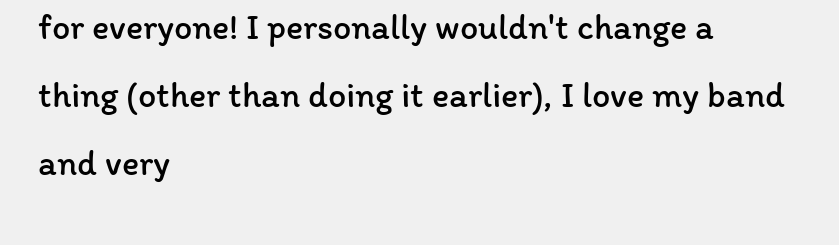for everyone! I personally wouldn't change a thing (other than doing it earlier), I love my band and very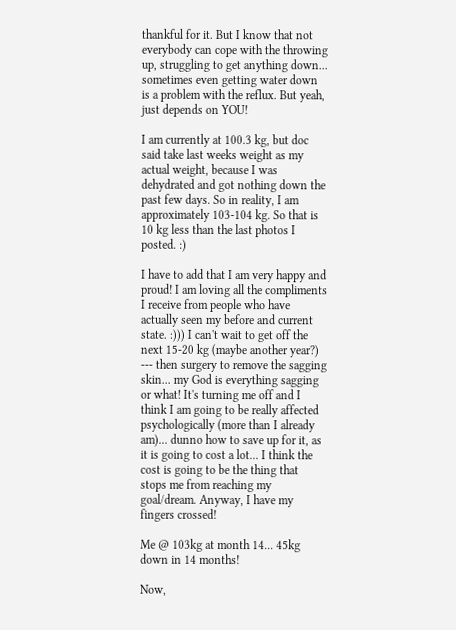thankful for it. But I know that not everybody can cope with the throwing up, struggling to get anything down... sometimes even getting water down is a problem with the reflux. But yeah, just depends on YOU!

I am currently at 100.3 kg, but doc said take last weeks weight as my actual weight, because I was dehydrated and got nothing down the past few days. So in reality, I am approximately 103-104 kg. So that is 10 kg less than the last photos I posted. :)

I have to add that I am very happy and proud! I am loving all the compliments I receive from people who have actually seen my before and current state. :))) I can't wait to get off the next 15-20 kg (maybe another year?) --- then surgery to remove the sagging skin... my God is everything sagging or what! It's turning me off and I think I am going to be really affected psychologically (more than I already am)... dunno how to save up for it, as it is going to cost a lot... I think the cost is going to be the thing that stops me from reaching my goal/dream. Anyway, I have my fingers crossed!

Me @ 103kg at month 14... 45kg down in 14 months!

Now,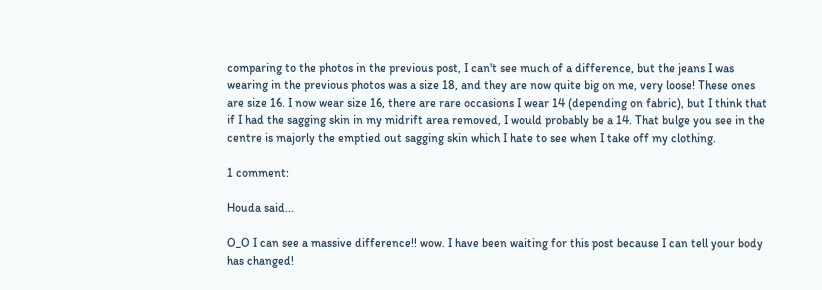comparing to the photos in the previous post, I can't see much of a difference, but the jeans I was wearing in the previous photos was a size 18, and they are now quite big on me, very loose! These ones are size 16. I now wear size 16, there are rare occasions I wear 14 (depending on fabric), but I think that if I had the sagging skin in my midrift area removed, I would probably be a 14. That bulge you see in the centre is majorly the emptied out sagging skin which I hate to see when I take off my clothing.

1 comment:

Houda said...

O_O I can see a massive difference!! wow. I have been waiting for this post because I can tell your body has changed!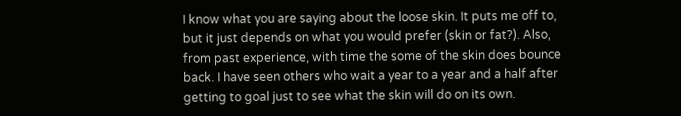I know what you are saying about the loose skin. It puts me off to, but it just depends on what you would prefer (skin or fat?). Also, from past experience, with time the some of the skin does bounce back. I have seen others who wait a year to a year and a half after getting to goal just to see what the skin will do on its own.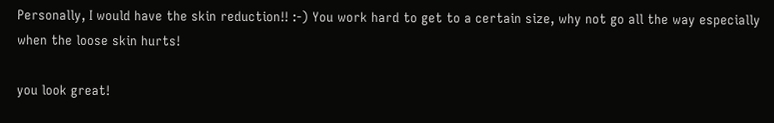Personally, I would have the skin reduction!! :-) You work hard to get to a certain size, why not go all the way especially when the loose skin hurts!

you look great!